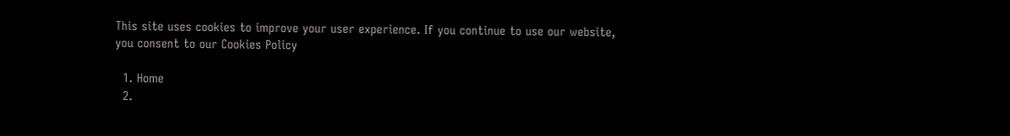This site uses cookies to improve your user experience. If you continue to use our website, you consent to our Cookies Policy

  1. Home
  2.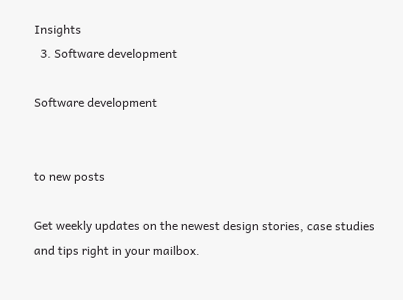Insights
  3. Software development

Software development


to new posts

Get weekly updates on the newest design stories, case studies and tips right in your mailbox.